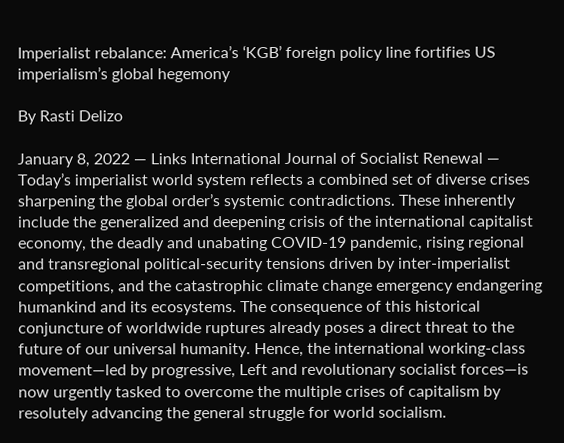Imperialist rebalance: America’s ‘KGB’ foreign policy line fortifies US imperialism’s global hegemony

By Rasti Delizo

January 8, 2022 — Links International Journal of Socialist Renewal — Today’s imperialist world system reflects a combined set of diverse crises sharpening the global order’s systemic contradictions. These inherently include the generalized and deepening crisis of the international capitalist economy, the deadly and unabating COVID-19 pandemic, rising regional and transregional political-security tensions driven by inter-imperialist competitions, and the catastrophic climate change emergency endangering humankind and its ecosystems. The consequence of this historical conjuncture of worldwide ruptures already poses a direct threat to the future of our universal humanity. Hence, the international working-class movement—led by progressive, Left and revolutionary socialist forces—is now urgently tasked to overcome the multiple crises of capitalism by resolutely advancing the general struggle for world socialism.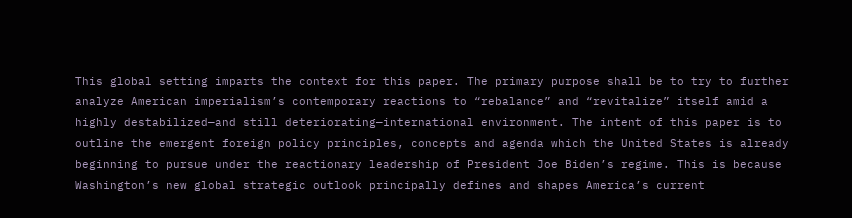This global setting imparts the context for this paper. The primary purpose shall be to try to further analyze American imperialism’s contemporary reactions to “rebalance” and “revitalize” itself amid a highly destabilized—and still deteriorating—international environment. The intent of this paper is to outline the emergent foreign policy principles, concepts and agenda which the United States is already beginning to pursue under the reactionary leadership of President Joe Biden’s regime. This is because Washington’s new global strategic outlook principally defines and shapes America’s current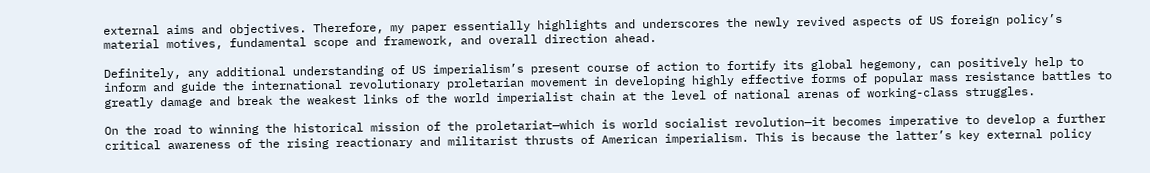external aims and objectives. Therefore, my paper essentially highlights and underscores the newly revived aspects of US foreign policy’s material motives, fundamental scope and framework, and overall direction ahead.

Definitely, any additional understanding of US imperialism’s present course of action to fortify its global hegemony, can positively help to inform and guide the international revolutionary proletarian movement in developing highly effective forms of popular mass resistance battles to greatly damage and break the weakest links of the world imperialist chain at the level of national arenas of working-class struggles.

On the road to winning the historical mission of the proletariat—which is world socialist revolution—it becomes imperative to develop a further critical awareness of the rising reactionary and militarist thrusts of American imperialism. This is because the latter’s key external policy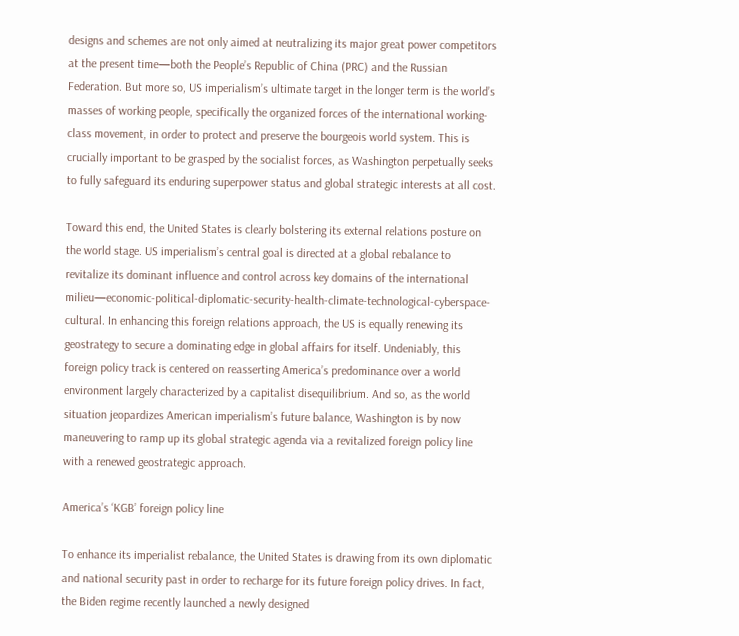designs and schemes are not only aimed at neutralizing its major great power competitors at the present time—both the People’s Republic of China (PRC) and the Russian Federation. But more so, US imperialism’s ultimate target in the longer term is the world’s masses of working people, specifically the organized forces of the international working-class movement, in order to protect and preserve the bourgeois world system. This is crucially important to be grasped by the socialist forces, as Washington perpetually seeks to fully safeguard its enduring superpower status and global strategic interests at all cost.

Toward this end, the United States is clearly bolstering its external relations posture on the world stage. US imperialism’s central goal is directed at a global rebalance to revitalize its dominant influence and control across key domains of the international milieu—economic-political-diplomatic-security-health-climate-technological-cyberspace-cultural. In enhancing this foreign relations approach, the US is equally renewing its geostrategy to secure a dominating edge in global affairs for itself. Undeniably, this foreign policy track is centered on reasserting America’s predominance over a world environment largely characterized by a capitalist disequilibrium. And so, as the world situation jeopardizes American imperialism’s future balance, Washington is by now maneuvering to ramp up its global strategic agenda via a revitalized foreign policy line with a renewed geostrategic approach.

America’s ‘KGB’ foreign policy line

To enhance its imperialist rebalance, the United States is drawing from its own diplomatic and national security past in order to recharge for its future foreign policy drives. In fact, the Biden regime recently launched a newly designed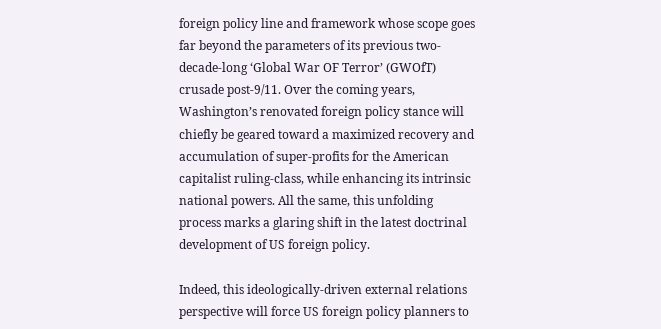foreign policy line and framework whose scope goes far beyond the parameters of its previous two-decade-long ‘Global War OF Terror’ (GWOfT) crusade post-9/11. Over the coming years, Washington’s renovated foreign policy stance will chiefly be geared toward a maximized recovery and accumulation of super-profits for the American capitalist ruling-class, while enhancing its intrinsic national powers. All the same, this unfolding process marks a glaring shift in the latest doctrinal development of US foreign policy.

Indeed, this ideologically-driven external relations perspective will force US foreign policy planners to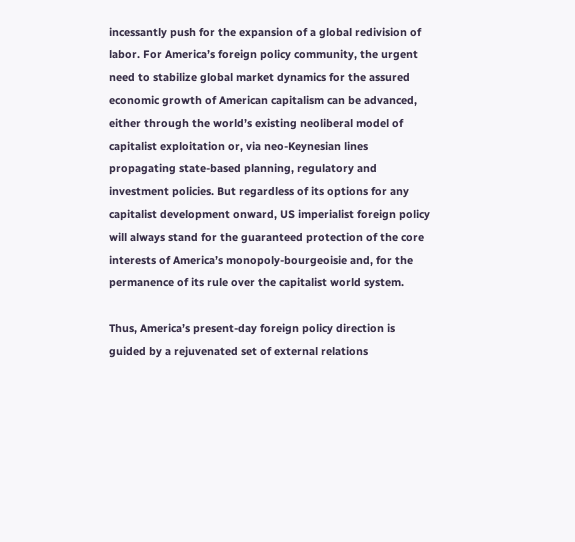incessantly push for the expansion of a global redivision of labor. For America’s foreign policy community, the urgent need to stabilize global market dynamics for the assured economic growth of American capitalism can be advanced, either through the world’s existing neoliberal model of capitalist exploitation or, via neo-Keynesian lines propagating state-based planning, regulatory and investment policies. But regardless of its options for any capitalist development onward, US imperialist foreign policy will always stand for the guaranteed protection of the core interests of America’s monopoly-bourgeoisie and, for the permanence of its rule over the capitalist world system.

Thus, America’s present-day foreign policy direction is guided by a rejuvenated set of external relations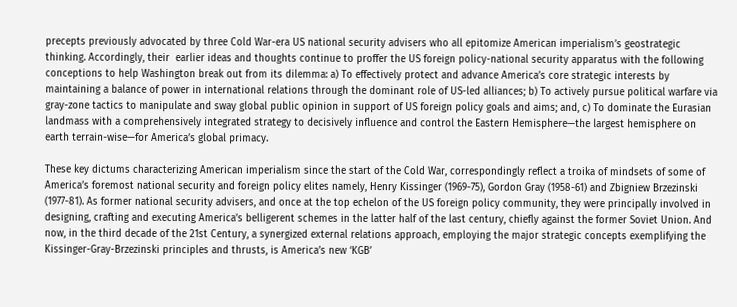precepts previously advocated by three Cold War-era US national security advisers who all epitomize American imperialism’s geostrategic thinking. Accordingly, their  earlier ideas and thoughts continue to proffer the US foreign policy-national security apparatus with the following conceptions to help Washington break out from its dilemma: a) To effectively protect and advance America’s core strategic interests by maintaining a balance of power in international relations through the dominant role of US-led alliances; b) To actively pursue political warfare via gray-zone tactics to manipulate and sway global public opinion in support of US foreign policy goals and aims; and, c) To dominate the Eurasian landmass with a comprehensively integrated strategy to decisively influence and control the Eastern Hemisphere—the largest hemisphere on earth terrain-wise—for America’s global primacy.

These key dictums characterizing American imperialism since the start of the Cold War, correspondingly reflect a troika of mindsets of some of America’s foremost national security and foreign policy elites namely, Henry Kissinger (1969-75), Gordon Gray (1958-61) and Zbigniew Brzezinski (1977-81). As former national security advisers, and once at the top echelon of the US foreign policy community, they were principally involved in designing, crafting and executing America’s belligerent schemes in the latter half of the last century, chiefly against the former Soviet Union. And now, in the third decade of the 21st Century, a synergized external relations approach, employing the major strategic concepts exemplifying the Kissinger-Gray-Brzezinski principles and thrusts, is America’s new ‘KGB’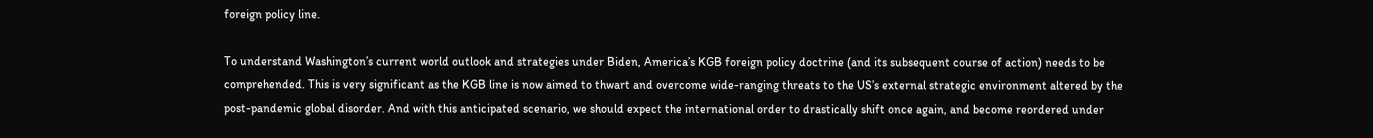foreign policy line.

To understand Washington’s current world outlook and strategies under Biden, America’s KGB foreign policy doctrine (and its subsequent course of action) needs to be comprehended. This is very significant as the KGB line is now aimed to thwart and overcome wide-ranging threats to the US’s external strategic environment altered by the post-pandemic global disorder. And with this anticipated scenario, we should expect the international order to drastically shift once again, and become reordered under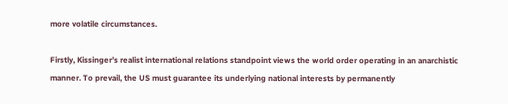more volatile circumstances.

Firstly, Kissinger’s realist international relations standpoint views the world order operating in an anarchistic manner. To prevail, the US must guarantee its underlying national interests by permanently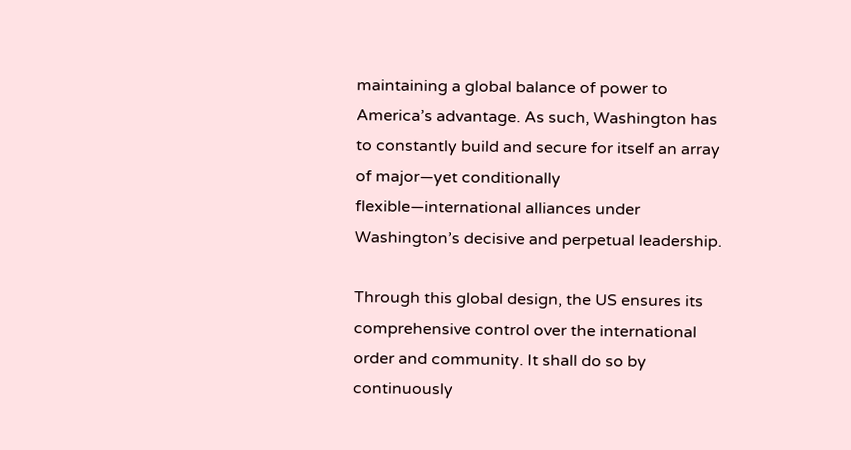maintaining a global balance of power to America’s advantage. As such, Washington has to constantly build and secure for itself an array of major—yet conditionally flexible—international alliances under Washington’s decisive and perpetual leadership.

Through this global design, the US ensures its comprehensive control over the international order and community. It shall do so by continuously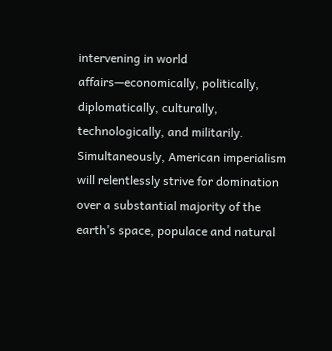intervening in world affairs—economically, politically, diplomatically, culturally, technologically, and militarily. Simultaneously, American imperialism will relentlessly strive for domination over a substantial majority of the earth’s space, populace and natural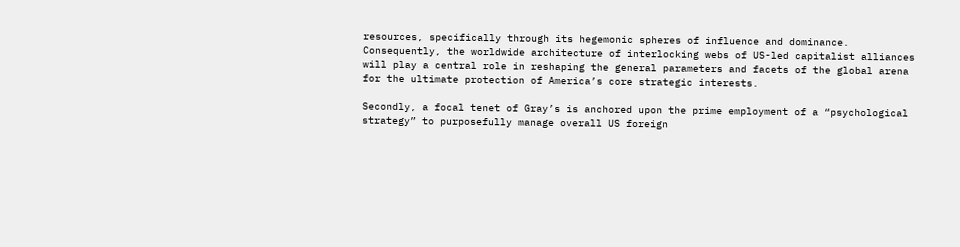resources, specifically through its hegemonic spheres of influence and dominance. Consequently, the worldwide architecture of interlocking webs of US-led capitalist alliances will play a central role in reshaping the general parameters and facets of the global arena for the ultimate protection of America’s core strategic interests.

Secondly, a focal tenet of Gray’s is anchored upon the prime employment of a “psychological strategy” to purposefully manage overall US foreign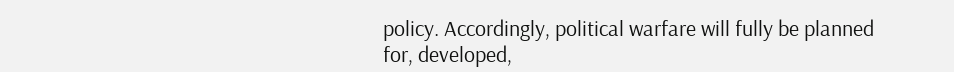policy. Accordingly, political warfare will fully be planned for, developed,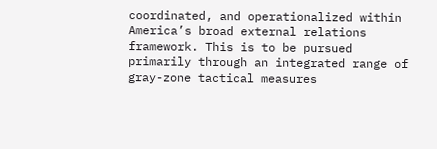coordinated, and operationalized within America’s broad external relations framework. This is to be pursued primarily through an integrated range of gray-zone tactical measures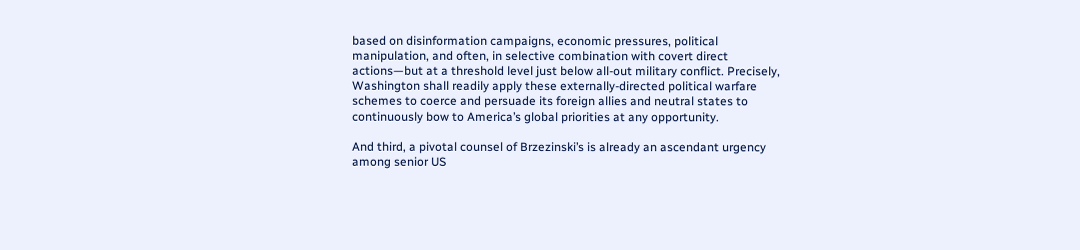based on disinformation campaigns, economic pressures, political manipulation, and often, in selective combination with covert direct actions—but at a threshold level just below all-out military conflict. Precisely, Washington shall readily apply these externally-directed political warfare schemes to coerce and persuade its foreign allies and neutral states to continuously bow to America’s global priorities at any opportunity.

And third, a pivotal counsel of Brzezinski’s is already an ascendant urgency among senior US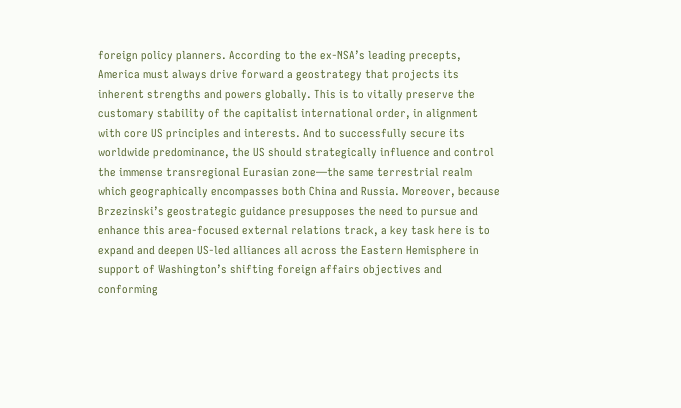foreign policy planners. According to the ex-NSA’s leading precepts, America must always drive forward a geostrategy that projects its inherent strengths and powers globally. This is to vitally preserve the customary stability of the capitalist international order, in alignment with core US principles and interests. And to successfully secure its worldwide predominance, the US should strategically influence and control the immense transregional Eurasian zone—the same terrestrial realm which geographically encompasses both China and Russia. Moreover, because Brzezinski’s geostrategic guidance presupposes the need to pursue and enhance this area-focused external relations track, a key task here is to expand and deepen US-led alliances all across the Eastern Hemisphere in support of Washington’s shifting foreign affairs objectives and conforming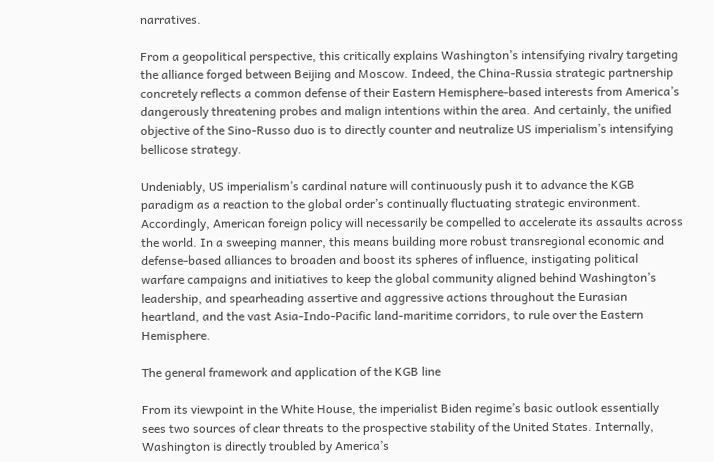narratives.

From a geopolitical perspective, this critically explains Washington’s intensifying rivalry targeting the alliance forged between Beijing and Moscow. Indeed, the China-Russia strategic partnership concretely reflects a common defense of their Eastern Hemisphere-based interests from America’s dangerously threatening probes and malign intentions within the area. And certainly, the unified objective of the Sino-Russo duo is to directly counter and neutralize US imperialism’s intensifying bellicose strategy.

Undeniably, US imperialism’s cardinal nature will continuously push it to advance the KGB paradigm as a reaction to the global order’s continually fluctuating strategic environment. Accordingly, American foreign policy will necessarily be compelled to accelerate its assaults across the world. In a sweeping manner, this means building more robust transregional economic and defense-based alliances to broaden and boost its spheres of influence, instigating political warfare campaigns and initiatives to keep the global community aligned behind Washington’s leadership, and spearheading assertive and aggressive actions throughout the Eurasian heartland, and the vast Asia-Indo-Pacific land-maritime corridors, to rule over the Eastern Hemisphere.

The general framework and application of the KGB line

From its viewpoint in the White House, the imperialist Biden regime’s basic outlook essentially sees two sources of clear threats to the prospective stability of the United States. Internally, Washington is directly troubled by America’s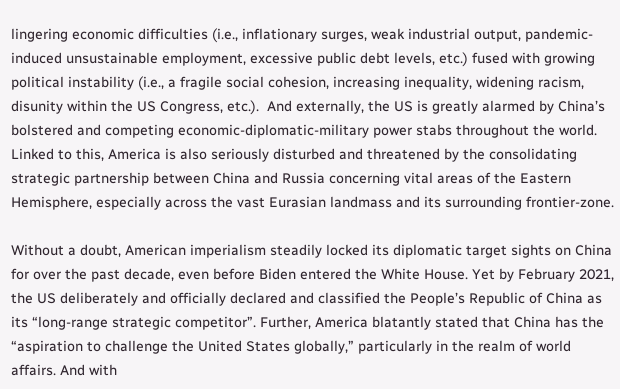lingering economic difficulties (i.e., inflationary surges, weak industrial output, pandemic-induced unsustainable employment, excessive public debt levels, etc.) fused with growing political instability (i.e., a fragile social cohesion, increasing inequality, widening racism, disunity within the US Congress, etc.).  And externally, the US is greatly alarmed by China’s bolstered and competing economic-diplomatic-military power stabs throughout the world. Linked to this, America is also seriously disturbed and threatened by the consolidating strategic partnership between China and Russia concerning vital areas of the Eastern Hemisphere, especially across the vast Eurasian landmass and its surrounding frontier-zone.

Without a doubt, American imperialism steadily locked its diplomatic target sights on China for over the past decade, even before Biden entered the White House. Yet by February 2021, the US deliberately and officially declared and classified the People’s Republic of China as its “long-range strategic competitor”. Further, America blatantly stated that China has the “aspiration to challenge the United States globally,” particularly in the realm of world affairs. And with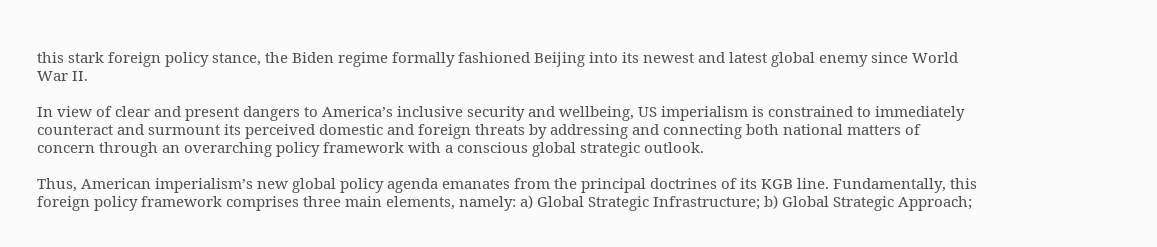this stark foreign policy stance, the Biden regime formally fashioned Beijing into its newest and latest global enemy since World War II.

In view of clear and present dangers to America’s inclusive security and wellbeing, US imperialism is constrained to immediately counteract and surmount its perceived domestic and foreign threats by addressing and connecting both national matters of concern through an overarching policy framework with a conscious global strategic outlook.

Thus, American imperialism’s new global policy agenda emanates from the principal doctrines of its KGB line. Fundamentally, this foreign policy framework comprises three main elements, namely: a) Global Strategic Infrastructure; b) Global Strategic Approach;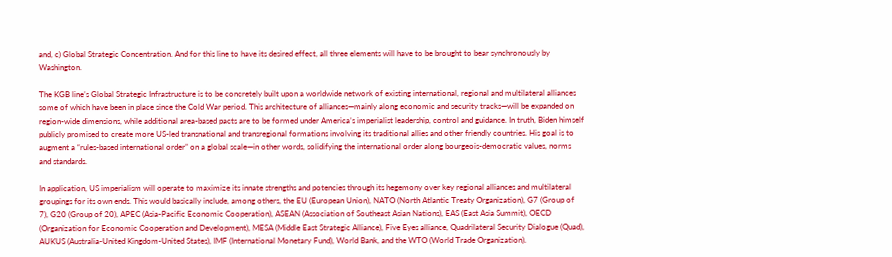and, c) Global Strategic Concentration. And for this line to have its desired effect, all three elements will have to be brought to bear synchronously by Washington.

The KGB line’s Global Strategic Infrastructure is to be concretely built upon a worldwide network of existing international, regional and multilateral alliances some of which have been in place since the Cold War period. This architecture of alliances—mainly along economic and security tracks—will be expanded on region-wide dimensions, while additional area-based pacts are to be formed under America’s imperialist leadership, control and guidance. In truth, Biden himself publicly promised to create more US-led transnational and transregional formations involving its traditional allies and other friendly countries. His goal is to augment a “rules-based international order” on a global scale—in other words, solidifying the international order along bourgeois-democratic values, norms and standards.

In application, US imperialism will operate to maximize its innate strengths and potencies through its hegemony over key regional alliances and multilateral groupings for its own ends. This would basically include, among others, the EU (European Union), NATO (North Atlantic Treaty Organization), G7 (Group of 7), G20 (Group of 20), APEC (Asia-Pacific Economic Cooperation), ASEAN (Association of Southeast Asian Nations), EAS (East Asia Summit), OECD (Organization for Economic Cooperation and Development), MESA (Middle East Strategic Alliance), Five Eyes alliance, Quadrilateral Security Dialogue (Quad), AUKUS (Australia-United Kingdom-United States), IMF (International Monetary Fund), World Bank, and the WTO (World Trade Organization).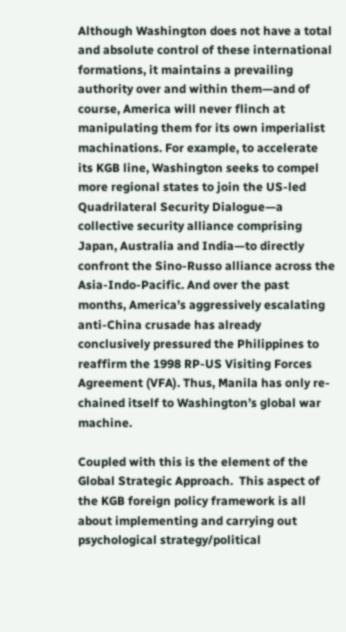Although Washington does not have a total and absolute control of these international formations, it maintains a prevailing authority over and within them—and of course, America will never flinch at manipulating them for its own imperialist machinations. For example, to accelerate its KGB line, Washington seeks to compel more regional states to join the US-led Quadrilateral Security Dialogue—a collective security alliance comprising Japan, Australia and India—to directly confront the Sino-Russo alliance across the Asia-Indo-Pacific. And over the past months, America’s aggressively escalating anti-China crusade has already conclusively pressured the Philippines to reaffirm the 1998 RP-US Visiting Forces Agreement (VFA). Thus, Manila has only re-chained itself to Washington’s global war machine.

Coupled with this is the element of the Global Strategic Approach.  This aspect of the KGB foreign policy framework is all about implementing and carrying out psychological strategy/political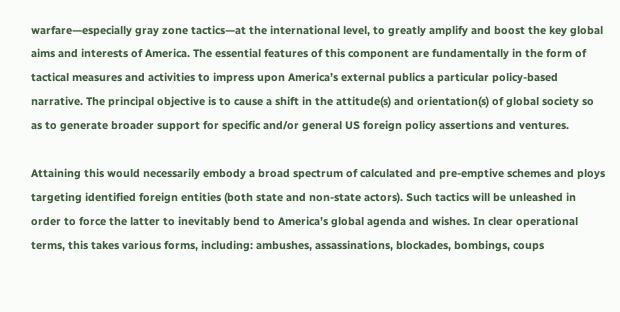warfare—especially gray zone tactics—at the international level, to greatly amplify and boost the key global aims and interests of America. The essential features of this component are fundamentally in the form of tactical measures and activities to impress upon America’s external publics a particular policy-based narrative. The principal objective is to cause a shift in the attitude(s) and orientation(s) of global society so as to generate broader support for specific and/or general US foreign policy assertions and ventures.

Attaining this would necessarily embody a broad spectrum of calculated and pre-emptive schemes and ploys targeting identified foreign entities (both state and non-state actors). Such tactics will be unleashed in order to force the latter to inevitably bend to America’s global agenda and wishes. In clear operational terms, this takes various forms, including: ambushes, assassinations, blockades, bombings, coups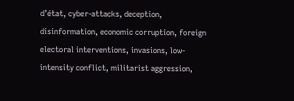d’état, cyber-attacks, deception, disinformation, economic corruption, foreign electoral interventions, invasions, low-intensity conflict, militarist aggression,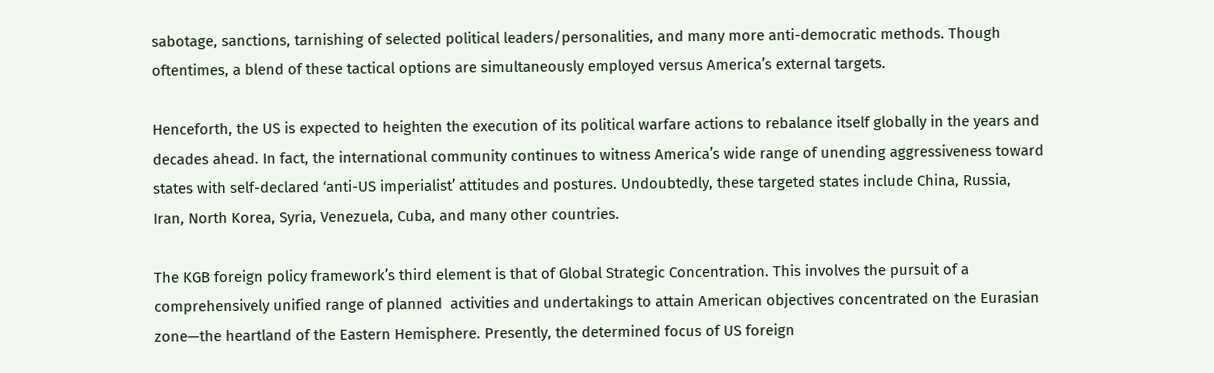sabotage, sanctions, tarnishing of selected political leaders/personalities, and many more anti-democratic methods. Though oftentimes, a blend of these tactical options are simultaneously employed versus America’s external targets.

Henceforth, the US is expected to heighten the execution of its political warfare actions to rebalance itself globally in the years and decades ahead. In fact, the international community continues to witness America’s wide range of unending aggressiveness toward states with self-declared ‘anti-US imperialist’ attitudes and postures. Undoubtedly, these targeted states include China, Russia, Iran, North Korea, Syria, Venezuela, Cuba, and many other countries.

The KGB foreign policy framework’s third element is that of Global Strategic Concentration. This involves the pursuit of a comprehensively unified range of planned  activities and undertakings to attain American objectives concentrated on the Eurasian zone—the heartland of the Eastern Hemisphere. Presently, the determined focus of US foreign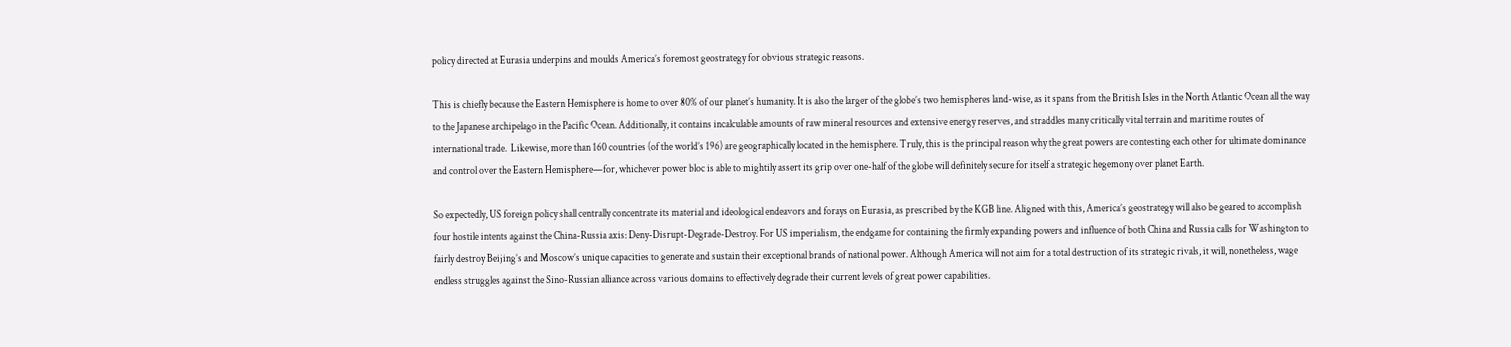policy directed at Eurasia underpins and moulds America’s foremost geostrategy for obvious strategic reasons.

This is chiefly because the Eastern Hemisphere is home to over 80% of our planet’s humanity. It is also the larger of the globe’s two hemispheres land-wise, as it spans from the British Isles in the North Atlantic Ocean all the way to the Japanese archipelago in the Pacific Ocean. Additionally, it contains incalculable amounts of raw mineral resources and extensive energy reserves, and straddles many critically vital terrain and maritime routes of international trade.  Likewise, more than 160 countries (of the world’s 196) are geographically located in the hemisphere. Truly, this is the principal reason why the great powers are contesting each other for ultimate dominance and control over the Eastern Hemisphere—for, whichever power bloc is able to mightily assert its grip over one-half of the globe will definitely secure for itself a strategic hegemony over planet Earth.

So expectedly, US foreign policy shall centrally concentrate its material and ideological endeavors and forays on Eurasia, as prescribed by the KGB line. Aligned with this, America’s geostrategy will also be geared to accomplish four hostile intents against the China-Russia axis: Deny-Disrupt-Degrade-Destroy. For US imperialism, the endgame for containing the firmly expanding powers and influence of both China and Russia calls for Washington to fairly destroy Beijing’s and Moscow’s unique capacities to generate and sustain their exceptional brands of national power. Although America will not aim for a total destruction of its strategic rivals, it will, nonetheless, wage endless struggles against the Sino-Russian alliance across various domains to effectively degrade their current levels of great power capabilities.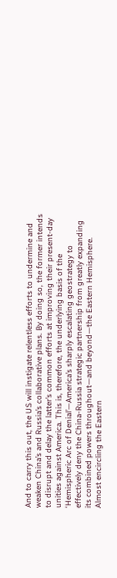And to carry this out, the US will instigate relentless efforts to undermine and weaken China’s and Russia’s collaborative plans. By doing so, the former intends to disrupt and delay the latter’s common efforts at improving their present-day unities against America. This is, therefore, the underlying basis of the ‘Hemispheric Arc of Denial’—America’s sharply escalating geostrategy to effectively deny the China-Russia strategic partnership from greatly expanding its combined powers throughout—and beyond—the Eastern Hemisphere. Almost encircling the Eastern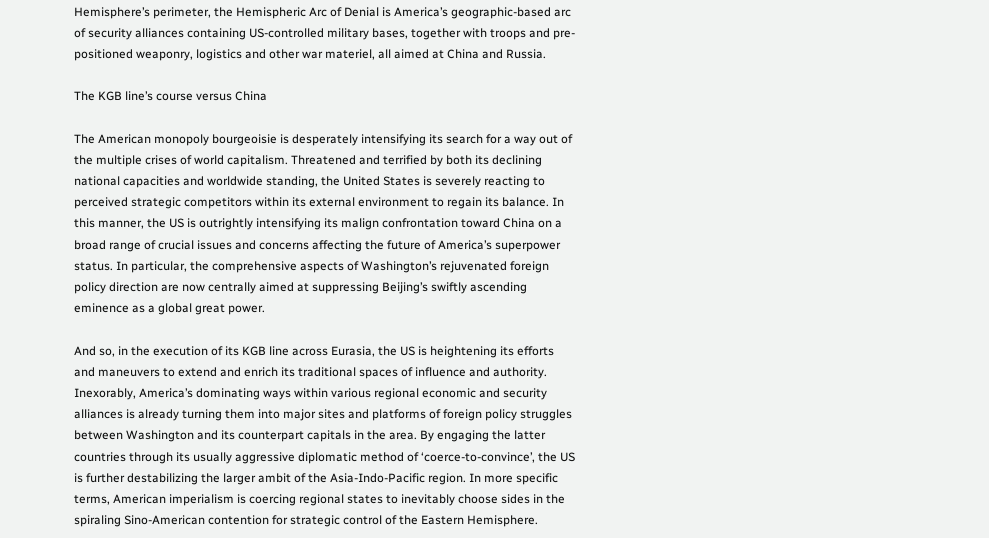Hemisphere’s perimeter, the Hemispheric Arc of Denial is America’s geographic-based arc of security alliances containing US-controlled military bases, together with troops and pre-positioned weaponry, logistics and other war materiel, all aimed at China and Russia.

The KGB line’s course versus China

The American monopoly bourgeoisie is desperately intensifying its search for a way out of the multiple crises of world capitalism. Threatened and terrified by both its declining national capacities and worldwide standing, the United States is severely reacting to perceived strategic competitors within its external environment to regain its balance. In this manner, the US is outrightly intensifying its malign confrontation toward China on a broad range of crucial issues and concerns affecting the future of America’s superpower status. In particular, the comprehensive aspects of Washington’s rejuvenated foreign policy direction are now centrally aimed at suppressing Beijing’s swiftly ascending eminence as a global great power.

And so, in the execution of its KGB line across Eurasia, the US is heightening its efforts and maneuvers to extend and enrich its traditional spaces of influence and authority. Inexorably, America’s dominating ways within various regional economic and security alliances is already turning them into major sites and platforms of foreign policy struggles between Washington and its counterpart capitals in the area. By engaging the latter countries through its usually aggressive diplomatic method of ‘coerce-to-convince’, the US is further destabilizing the larger ambit of the Asia-Indo-Pacific region. In more specific terms, American imperialism is coercing regional states to inevitably choose sides in the spiraling Sino-American contention for strategic control of the Eastern Hemisphere.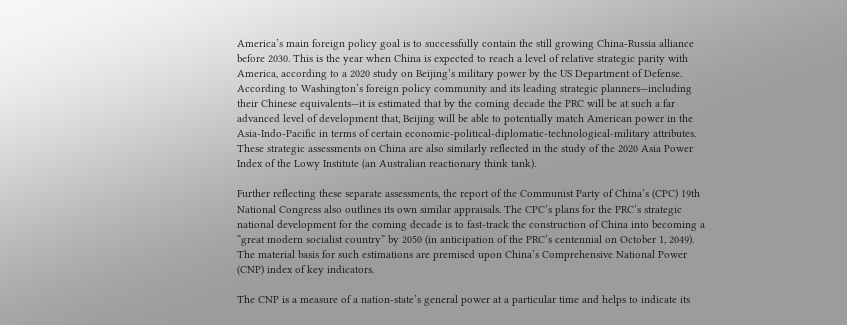America’s main foreign policy goal is to successfully contain the still growing China-Russia alliance before 2030. This is the year when China is expected to reach a level of relative strategic parity with America, according to a 2020 study on Beijing’s military power by the US Department of Defense. According to Washington’s foreign policy community and its leading strategic planners—including their Chinese equivalents—it is estimated that by the coming decade the PRC will be at such a far advanced level of development that, Beijing will be able to potentially match American power in the Asia-Indo-Pacific in terms of certain economic-political-diplomatic-technological-military attributes. These strategic assessments on China are also similarly reflected in the study of the 2020 Asia Power Index of the Lowy Institute (an Australian reactionary think tank).

Further reflecting these separate assessments, the report of the Communist Party of China’s (CPC) 19th National Congress also outlines its own similar appraisals. The CPC’s plans for the PRC’s strategic national development for the coming decade is to fast-track the construction of China into becoming a “great modern socialist country” by 2050 (in anticipation of the PRC’s centennial on October 1, 2049). The material basis for such estimations are premised upon China’s Comprehensive National Power (CNP) index of key indicators.

The CNP is a measure of a nation-state’s general power at a particular time and helps to indicate its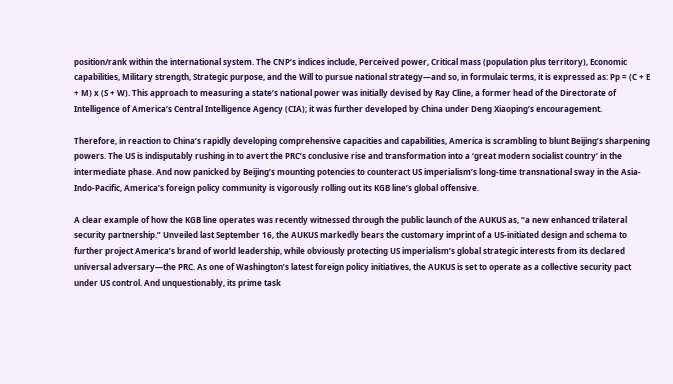position/rank within the international system. The CNP’s indices include, Perceived power, Critical mass (population plus territory), Economic capabilities, Military strength, Strategic purpose, and the Will to pursue national strategy—and so, in formulaic terms, it is expressed as: Pp = (C + E + M) x (S + W). This approach to measuring a state’s national power was initially devised by Ray Cline, a former head of the Directorate of Intelligence of America’s Central Intelligence Agency (CIA); it was further developed by China under Deng Xiaoping’s encouragement.

Therefore, in reaction to China’s rapidly developing comprehensive capacities and capabilities, America is scrambling to blunt Beijing’s sharpening powers. The US is indisputably rushing in to avert the PRC’s conclusive rise and transformation into a ‘great modern socialist country’ in the intermediate phase. And now panicked by Beijing’s mounting potencies to counteract US imperialism’s long-time transnational sway in the Asia-Indo-Pacific, America’s foreign policy community is vigorously rolling out its KGB line’s global offensive.

A clear example of how the KGB line operates was recently witnessed through the public launch of the AUKUS as, “a new enhanced trilateral security partnership.” Unveiled last September 16, the AUKUS markedly bears the customary imprint of a US-initiated design and schema to further project America’s brand of world leadership, while obviously protecting US imperialism’s global strategic interests from its declared universal adversary—the PRC. As one of Washington’s latest foreign policy initiatives, the AUKUS is set to operate as a collective security pact under US control. And unquestionably, its prime task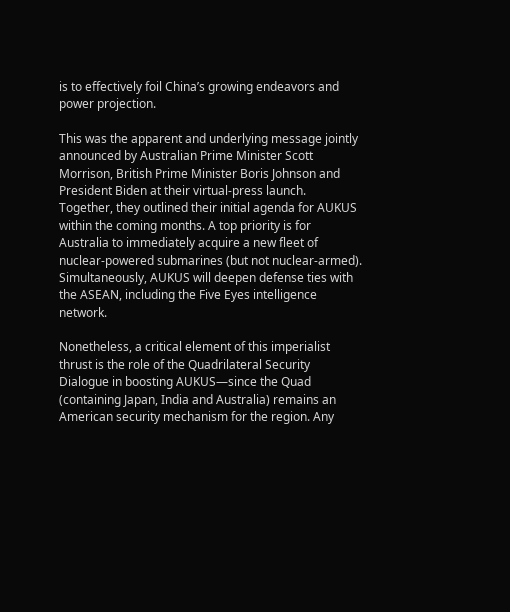is to effectively foil China’s growing endeavors and power projection.

This was the apparent and underlying message jointly announced by Australian Prime Minister Scott Morrison, British Prime Minister Boris Johnson and President Biden at their virtual-press launch. Together, they outlined their initial agenda for AUKUS within the coming months. A top priority is for Australia to immediately acquire a new fleet of nuclear-powered submarines (but not nuclear-armed). Simultaneously, AUKUS will deepen defense ties with the ASEAN, including the Five Eyes intelligence network.

Nonetheless, a critical element of this imperialist thrust is the role of the Quadrilateral Security Dialogue in boosting AUKUS—since the Quad (containing Japan, India and Australia) remains an American security mechanism for the region. Any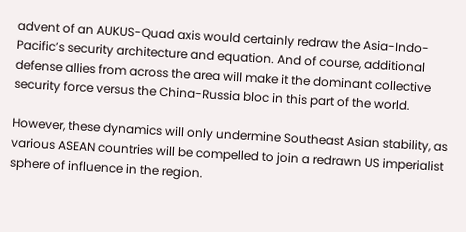advent of an AUKUS-Quad axis would certainly redraw the Asia-Indo-Pacific’s security architecture and equation. And of course, additional defense allies from across the area will make it the dominant collective security force versus the China-Russia bloc in this part of the world.

However, these dynamics will only undermine Southeast Asian stability, as various ASEAN countries will be compelled to join a redrawn US imperialist sphere of influence in the region.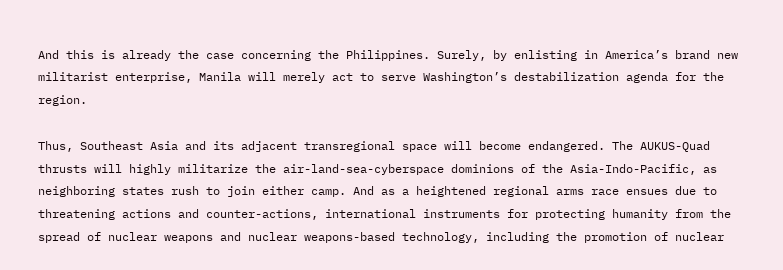And this is already the case concerning the Philippines. Surely, by enlisting in America’s brand new militarist enterprise, Manila will merely act to serve Washington’s destabilization agenda for the region.

Thus, Southeast Asia and its adjacent transregional space will become endangered. The AUKUS-Quad thrusts will highly militarize the air-land-sea-cyberspace dominions of the Asia-Indo-Pacific, as neighboring states rush to join either camp. And as a heightened regional arms race ensues due to threatening actions and counter-actions, international instruments for protecting humanity from the spread of nuclear weapons and nuclear weapons-based technology, including the promotion of nuclear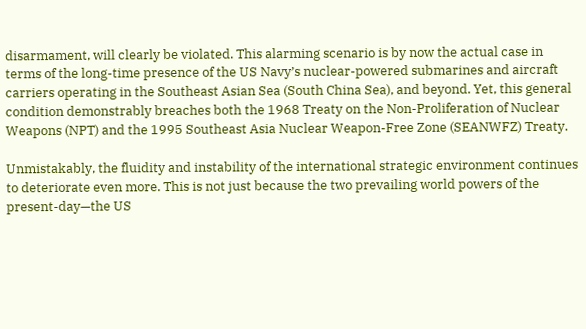disarmament, will clearly be violated. This alarming scenario is by now the actual case in terms of the long-time presence of the US Navy’s nuclear-powered submarines and aircraft carriers operating in the Southeast Asian Sea (South China Sea), and beyond. Yet, this general condition demonstrably breaches both the 1968 Treaty on the Non-Proliferation of Nuclear Weapons (NPT) and the 1995 Southeast Asia Nuclear Weapon-Free Zone (SEANWFZ) Treaty.

Unmistakably, the fluidity and instability of the international strategic environment continues to deteriorate even more. This is not just because the two prevailing world powers of the present-day—the US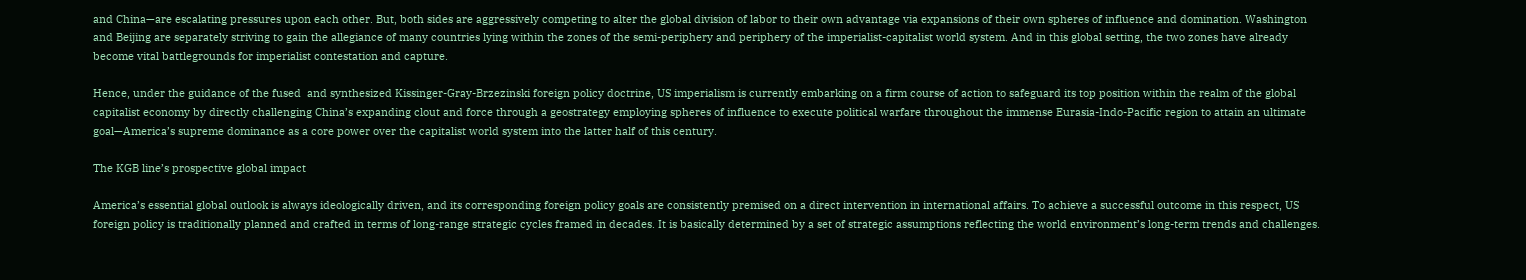and China—are escalating pressures upon each other. But, both sides are aggressively competing to alter the global division of labor to their own advantage via expansions of their own spheres of influence and domination. Washington and Beijing are separately striving to gain the allegiance of many countries lying within the zones of the semi-periphery and periphery of the imperialist-capitalist world system. And in this global setting, the two zones have already become vital battlegrounds for imperialist contestation and capture.

Hence, under the guidance of the fused  and synthesized Kissinger-Gray-Brzezinski foreign policy doctrine, US imperialism is currently embarking on a firm course of action to safeguard its top position within the realm of the global capitalist economy by directly challenging China’s expanding clout and force through a geostrategy employing spheres of influence to execute political warfare throughout the immense Eurasia-Indo-Pacific region to attain an ultimate goal—America’s supreme dominance as a core power over the capitalist world system into the latter half of this century.

The KGB line’s prospective global impact

America’s essential global outlook is always ideologically driven, and its corresponding foreign policy goals are consistently premised on a direct intervention in international affairs. To achieve a successful outcome in this respect, US foreign policy is traditionally planned and crafted in terms of long-range strategic cycles framed in decades. It is basically determined by a set of strategic assumptions reflecting the world environment’s long-term trends and challenges.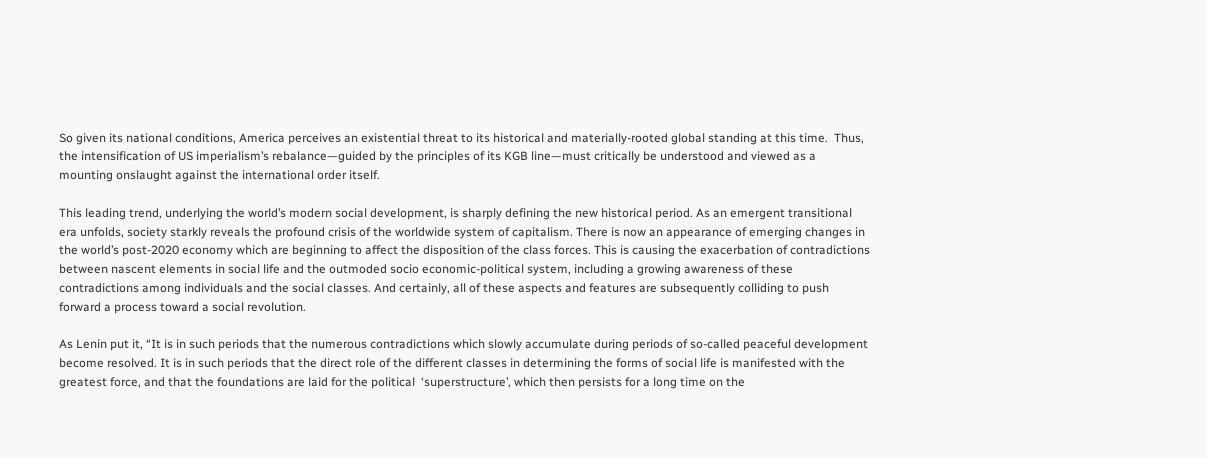So given its national conditions, America perceives an existential threat to its historical and materially-rooted global standing at this time.  Thus, the intensification of US imperialism’s rebalance—guided by the principles of its KGB line—must critically be understood and viewed as a mounting onslaught against the international order itself.

This leading trend, underlying the world’s modern social development, is sharply defining the new historical period. As an emergent transitional era unfolds, society starkly reveals the profound crisis of the worldwide system of capitalism. There is now an appearance of emerging changes in the world’s post-2020 economy which are beginning to affect the disposition of the class forces. This is causing the exacerbation of contradictions between nascent elements in social life and the outmoded socio economic-political system, including a growing awareness of these contradictions among individuals and the social classes. And certainly, all of these aspects and features are subsequently colliding to push forward a process toward a social revolution.

As Lenin put it, “It is in such periods that the numerous contradictions which slowly accumulate during periods of so-called peaceful development become resolved. It is in such periods that the direct role of the different classes in determining the forms of social life is manifested with the greatest force, and that the foundations are laid for the political  ‘superstructure’, which then persists for a long time on the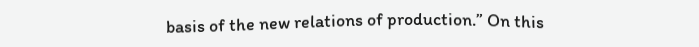basis of the new relations of production.” On this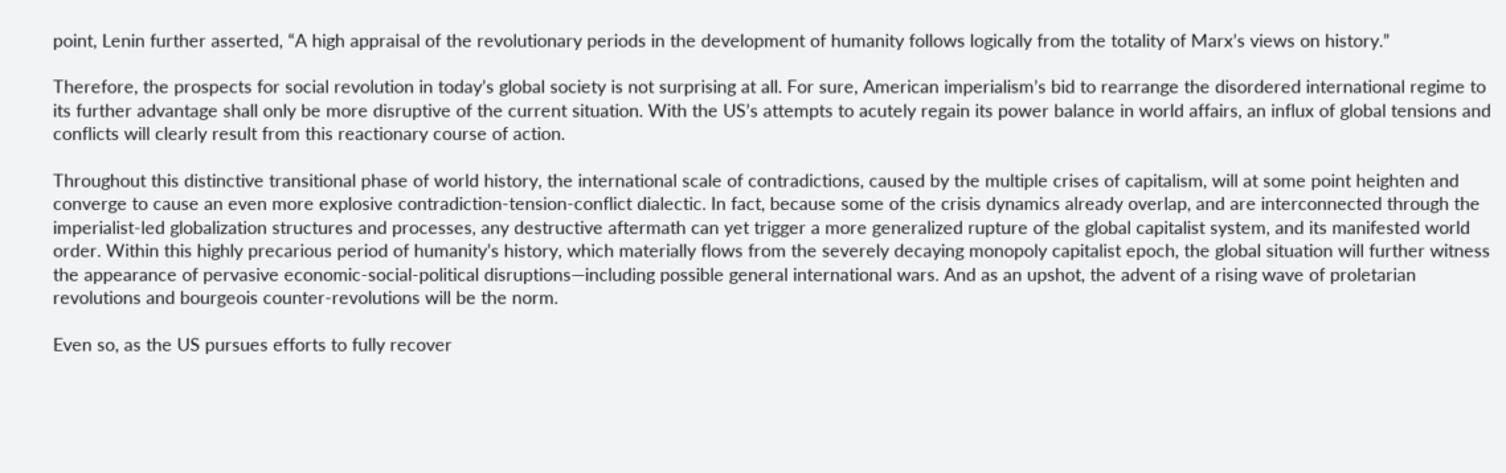point, Lenin further asserted, “A high appraisal of the revolutionary periods in the development of humanity follows logically from the totality of Marx’s views on history.”

Therefore, the prospects for social revolution in today’s global society is not surprising at all. For sure, American imperialism’s bid to rearrange the disordered international regime to its further advantage shall only be more disruptive of the current situation. With the US’s attempts to acutely regain its power balance in world affairs, an influx of global tensions and conflicts will clearly result from this reactionary course of action.

Throughout this distinctive transitional phase of world history, the international scale of contradictions, caused by the multiple crises of capitalism, will at some point heighten and converge to cause an even more explosive contradiction-tension-conflict dialectic. In fact, because some of the crisis dynamics already overlap, and are interconnected through the imperialist-led globalization structures and processes, any destructive aftermath can yet trigger a more generalized rupture of the global capitalist system, and its manifested world order. Within this highly precarious period of humanity’s history, which materially flows from the severely decaying monopoly capitalist epoch, the global situation will further witness the appearance of pervasive economic-social-political disruptions—including possible general international wars. And as an upshot, the advent of a rising wave of proletarian revolutions and bourgeois counter-revolutions will be the norm.

Even so, as the US pursues efforts to fully recover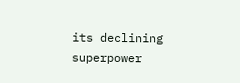its declining superpower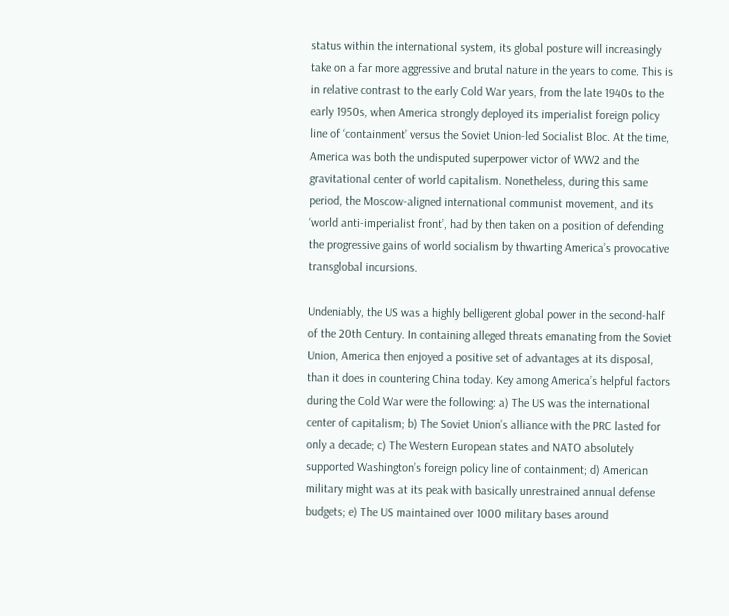status within the international system, its global posture will increasingly take on a far more aggressive and brutal nature in the years to come. This is in relative contrast to the early Cold War years, from the late 1940s to the early 1950s, when America strongly deployed its imperialist foreign policy line of ‘containment’ versus the Soviet Union-led Socialist Bloc. At the time, America was both the undisputed superpower victor of WW2 and the gravitational center of world capitalism. Nonetheless, during this same period, the Moscow-aligned international communist movement, and its ‘world anti-imperialist front’, had by then taken on a position of defending the progressive gains of world socialism by thwarting America’s provocative transglobal incursions.

Undeniably, the US was a highly belligerent global power in the second-half of the 20th Century. In containing alleged threats emanating from the Soviet Union, America then enjoyed a positive set of advantages at its disposal, than it does in countering China today. Key among America’s helpful factors during the Cold War were the following: a) The US was the international center of capitalism; b) The Soviet Union’s alliance with the PRC lasted for only a decade; c) The Western European states and NATO absolutely supported Washington’s foreign policy line of containment; d) American military might was at its peak with basically unrestrained annual defense budgets; e) The US maintained over 1000 military bases around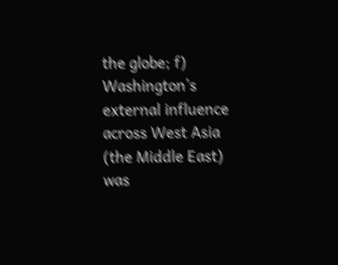the globe; f) Washington’s external influence across West Asia (the Middle East) was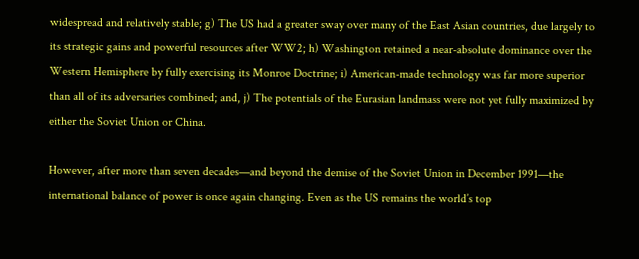widespread and relatively stable; g) The US had a greater sway over many of the East Asian countries, due largely to its strategic gains and powerful resources after WW2; h) Washington retained a near-absolute dominance over the Western Hemisphere by fully exercising its Monroe Doctrine; i) American-made technology was far more superior than all of its adversaries combined; and, j) The potentials of the Eurasian landmass were not yet fully maximized by either the Soviet Union or China.

However, after more than seven decades—and beyond the demise of the Soviet Union in December 1991—the international balance of power is once again changing. Even as the US remains the world’s top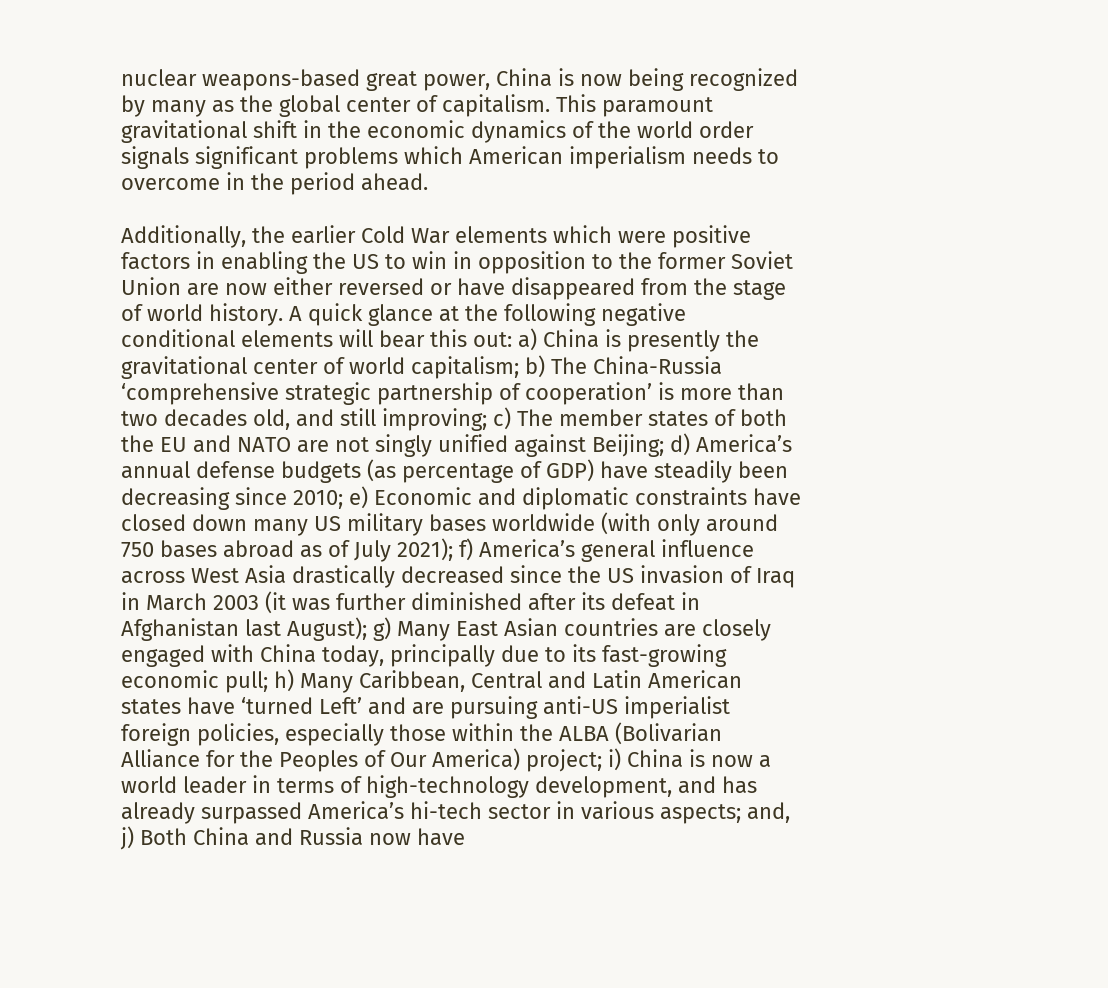nuclear weapons-based great power, China is now being recognized by many as the global center of capitalism. This paramount gravitational shift in the economic dynamics of the world order signals significant problems which American imperialism needs to overcome in the period ahead.

Additionally, the earlier Cold War elements which were positive factors in enabling the US to win in opposition to the former Soviet Union are now either reversed or have disappeared from the stage of world history. A quick glance at the following negative conditional elements will bear this out: a) China is presently the gravitational center of world capitalism; b) The China-Russia ‘comprehensive strategic partnership of cooperation’ is more than two decades old, and still improving; c) The member states of both the EU and NATO are not singly unified against Beijing; d) America’s annual defense budgets (as percentage of GDP) have steadily been decreasing since 2010; e) Economic and diplomatic constraints have closed down many US military bases worldwide (with only around 750 bases abroad as of July 2021); f) America’s general influence across West Asia drastically decreased since the US invasion of Iraq in March 2003 (it was further diminished after its defeat in Afghanistan last August); g) Many East Asian countries are closely engaged with China today, principally due to its fast-growing economic pull; h) Many Caribbean, Central and Latin American states have ‘turned Left’ and are pursuing anti-US imperialist foreign policies, especially those within the ALBA (Bolivarian Alliance for the Peoples of Our America) project; i) China is now a world leader in terms of high-technology development, and has already surpassed America’s hi-tech sector in various aspects; and, j) Both China and Russia now have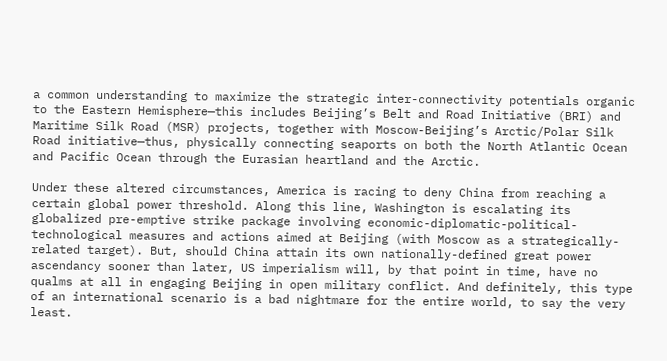a common understanding to maximize the strategic inter-connectivity potentials organic to the Eastern Hemisphere—this includes Beijing’s Belt and Road Initiative (BRI) and Maritime Silk Road (MSR) projects, together with Moscow-Beijing’s Arctic/Polar Silk Road initiative—thus, physically connecting seaports on both the North Atlantic Ocean and Pacific Ocean through the Eurasian heartland and the Arctic.

Under these altered circumstances, America is racing to deny China from reaching a certain global power threshold. Along this line, Washington is escalating its globalized pre-emptive strike package involving economic-diplomatic-political-technological measures and actions aimed at Beijing (with Moscow as a strategically-related target). But, should China attain its own nationally-defined great power ascendancy sooner than later, US imperialism will, by that point in time, have no qualms at all in engaging Beijing in open military conflict. And definitely, this type of an international scenario is a bad nightmare for the entire world, to say the very least.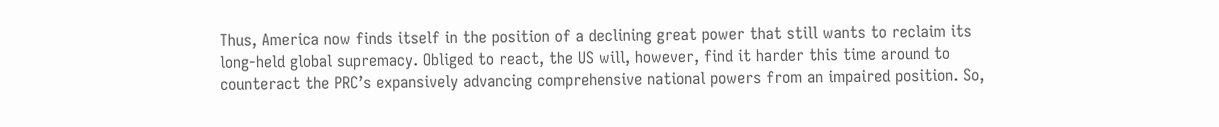Thus, America now finds itself in the position of a declining great power that still wants to reclaim its long-held global supremacy. Obliged to react, the US will, however, find it harder this time around to counteract the PRC’s expansively advancing comprehensive national powers from an impaired position. So,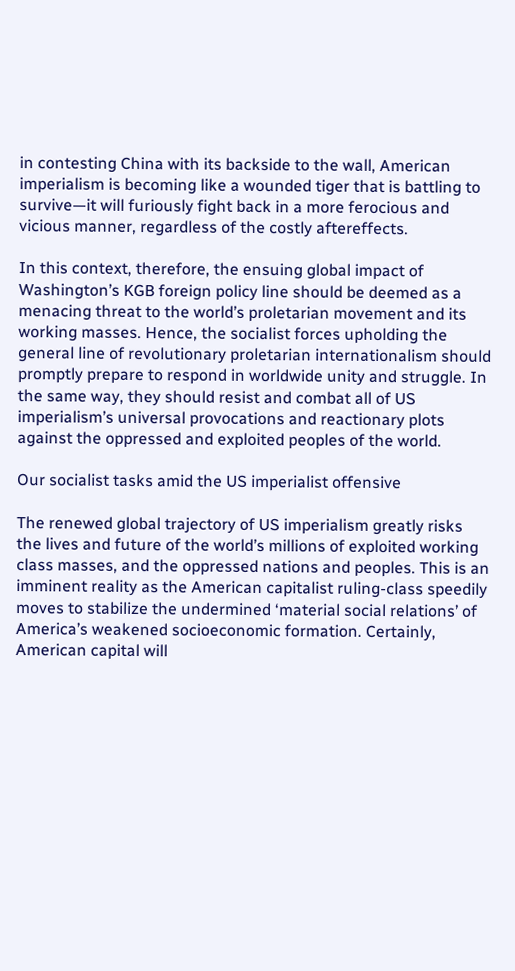in contesting China with its backside to the wall, American imperialism is becoming like a wounded tiger that is battling to survive—it will furiously fight back in a more ferocious and vicious manner, regardless of the costly aftereffects.

In this context, therefore, the ensuing global impact of Washington’s KGB foreign policy line should be deemed as a menacing threat to the world’s proletarian movement and its working masses. Hence, the socialist forces upholding the general line of revolutionary proletarian internationalism should promptly prepare to respond in worldwide unity and struggle. In the same way, they should resist and combat all of US imperialism’s universal provocations and reactionary plots against the oppressed and exploited peoples of the world.

Our socialist tasks amid the US imperialist offensive

The renewed global trajectory of US imperialism greatly risks the lives and future of the world’s millions of exploited working class masses, and the oppressed nations and peoples. This is an imminent reality as the American capitalist ruling-class speedily moves to stabilize the undermined ‘material social relations’ of America’s weakened socioeconomic formation. Certainly, American capital will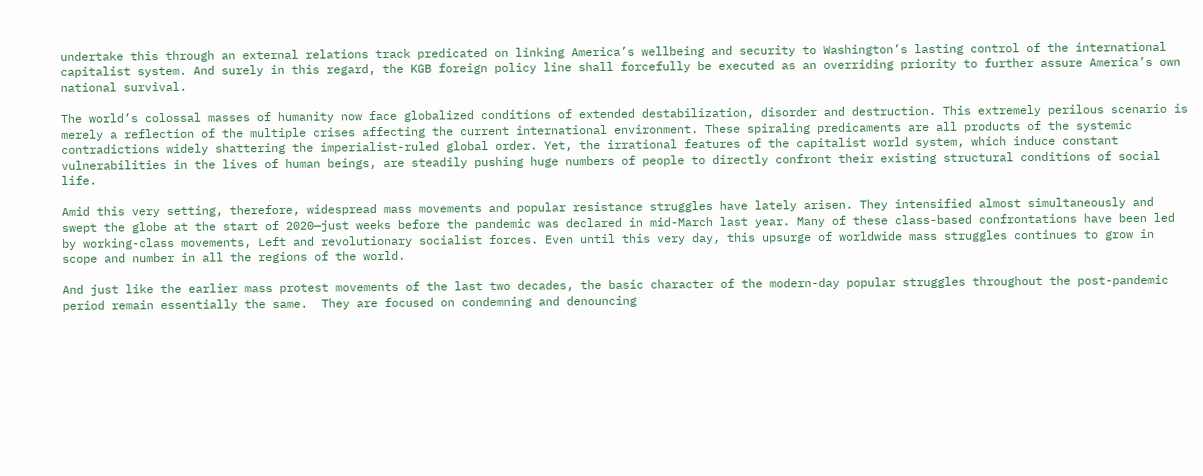undertake this through an external relations track predicated on linking America’s wellbeing and security to Washington’s lasting control of the international capitalist system. And surely in this regard, the KGB foreign policy line shall forcefully be executed as an overriding priority to further assure America’s own national survival.

The world’s colossal masses of humanity now face globalized conditions of extended destabilization, disorder and destruction. This extremely perilous scenario is merely a reflection of the multiple crises affecting the current international environment. These spiraling predicaments are all products of the systemic contradictions widely shattering the imperialist-ruled global order. Yet, the irrational features of the capitalist world system, which induce constant vulnerabilities in the lives of human beings, are steadily pushing huge numbers of people to directly confront their existing structural conditions of social life.

Amid this very setting, therefore, widespread mass movements and popular resistance struggles have lately arisen. They intensified almost simultaneously and swept the globe at the start of 2020—just weeks before the pandemic was declared in mid-March last year. Many of these class-based confrontations have been led by working-class movements, Left and revolutionary socialist forces. Even until this very day, this upsurge of worldwide mass struggles continues to grow in scope and number in all the regions of the world.

And just like the earlier mass protest movements of the last two decades, the basic character of the modern-day popular struggles throughout the post-pandemic period remain essentially the same.  They are focused on condemning and denouncing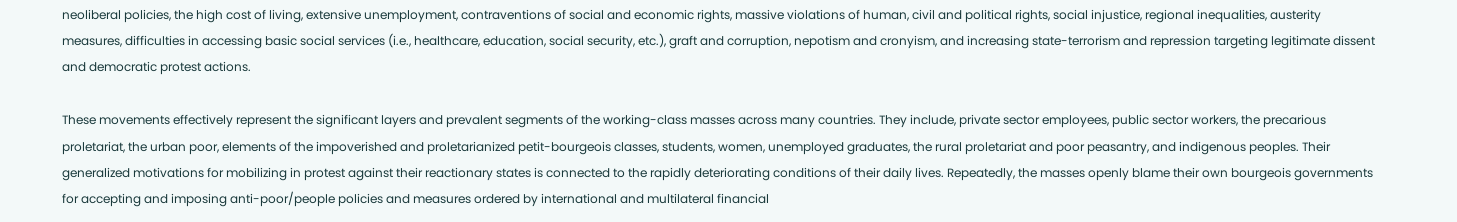neoliberal policies, the high cost of living, extensive unemployment, contraventions of social and economic rights, massive violations of human, civil and political rights, social injustice, regional inequalities, austerity measures, difficulties in accessing basic social services (i.e., healthcare, education, social security, etc.), graft and corruption, nepotism and cronyism, and increasing state-terrorism and repression targeting legitimate dissent and democratic protest actions.

These movements effectively represent the significant layers and prevalent segments of the working-class masses across many countries. They include, private sector employees, public sector workers, the precarious proletariat, the urban poor, elements of the impoverished and proletarianized petit-bourgeois classes, students, women, unemployed graduates, the rural proletariat and poor peasantry, and indigenous peoples. Their generalized motivations for mobilizing in protest against their reactionary states is connected to the rapidly deteriorating conditions of their daily lives. Repeatedly, the masses openly blame their own bourgeois governments for accepting and imposing anti-poor/people policies and measures ordered by international and multilateral financial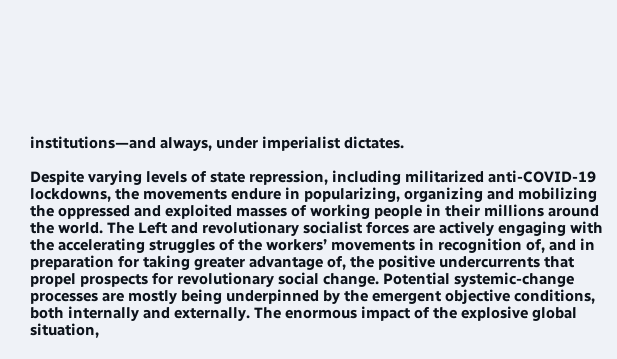institutions—and always, under imperialist dictates.

Despite varying levels of state repression, including militarized anti-COVID-19 lockdowns, the movements endure in popularizing, organizing and mobilizing the oppressed and exploited masses of working people in their millions around the world. The Left and revolutionary socialist forces are actively engaging with the accelerating struggles of the workers’ movements in recognition of, and in preparation for taking greater advantage of, the positive undercurrents that propel prospects for revolutionary social change. Potential systemic-change processes are mostly being underpinned by the emergent objective conditions, both internally and externally. The enormous impact of the explosive global situation,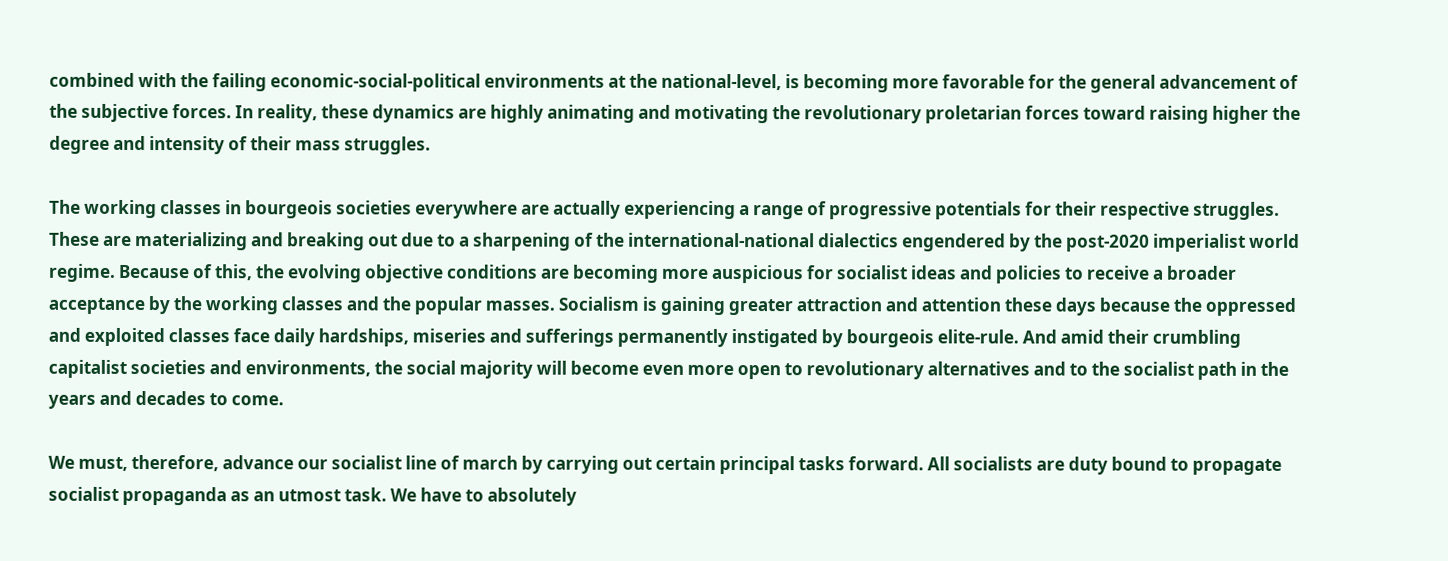combined with the failing economic-social-political environments at the national-level, is becoming more favorable for the general advancement of the subjective forces. In reality, these dynamics are highly animating and motivating the revolutionary proletarian forces toward raising higher the degree and intensity of their mass struggles.

The working classes in bourgeois societies everywhere are actually experiencing a range of progressive potentials for their respective struggles. These are materializing and breaking out due to a sharpening of the international-national dialectics engendered by the post-2020 imperialist world regime. Because of this, the evolving objective conditions are becoming more auspicious for socialist ideas and policies to receive a broader acceptance by the working classes and the popular masses. Socialism is gaining greater attraction and attention these days because the oppressed and exploited classes face daily hardships, miseries and sufferings permanently instigated by bourgeois elite-rule. And amid their crumbling capitalist societies and environments, the social majority will become even more open to revolutionary alternatives and to the socialist path in the years and decades to come.

We must, therefore, advance our socialist line of march by carrying out certain principal tasks forward. All socialists are duty bound to propagate socialist propaganda as an utmost task. We have to absolutely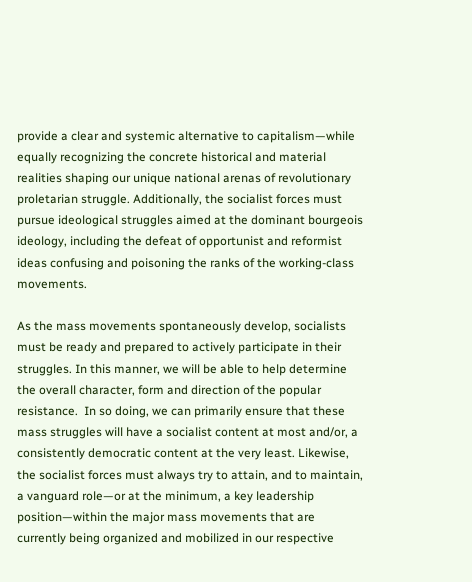provide a clear and systemic alternative to capitalism—while equally recognizing the concrete historical and material realities shaping our unique national arenas of revolutionary proletarian struggle. Additionally, the socialist forces must pursue ideological struggles aimed at the dominant bourgeois ideology, including the defeat of opportunist and reformist ideas confusing and poisoning the ranks of the working-class movements.

As the mass movements spontaneously develop, socialists must be ready and prepared to actively participate in their struggles. In this manner, we will be able to help determine the overall character, form and direction of the popular resistance.  In so doing, we can primarily ensure that these mass struggles will have a socialist content at most and/or, a consistently democratic content at the very least. Likewise, the socialist forces must always try to attain, and to maintain, a vanguard role—or at the minimum, a key leadership position—within the major mass movements that are currently being organized and mobilized in our respective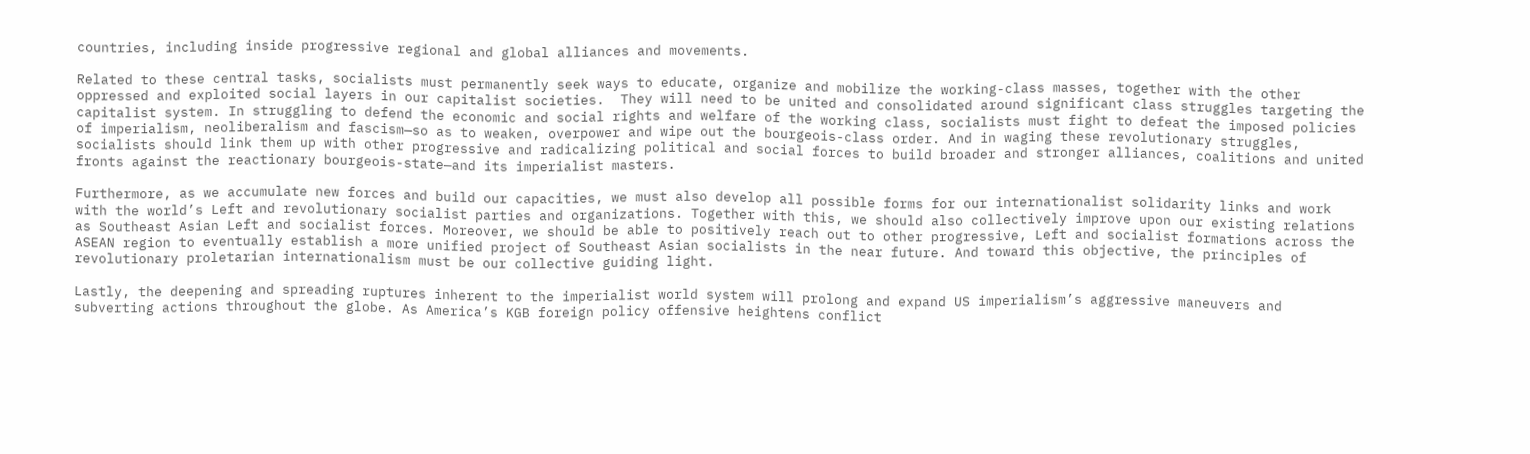countries, including inside progressive regional and global alliances and movements.

Related to these central tasks, socialists must permanently seek ways to educate, organize and mobilize the working-class masses, together with the other oppressed and exploited social layers in our capitalist societies.  They will need to be united and consolidated around significant class struggles targeting the capitalist system. In struggling to defend the economic and social rights and welfare of the working class, socialists must fight to defeat the imposed policies of imperialism, neoliberalism and fascism—so as to weaken, overpower and wipe out the bourgeois-class order. And in waging these revolutionary struggles, socialists should link them up with other progressive and radicalizing political and social forces to build broader and stronger alliances, coalitions and united fronts against the reactionary bourgeois-state—and its imperialist masters.

Furthermore, as we accumulate new forces and build our capacities, we must also develop all possible forms for our internationalist solidarity links and work with the world’s Left and revolutionary socialist parties and organizations. Together with this, we should also collectively improve upon our existing relations as Southeast Asian Left and socialist forces. Moreover, we should be able to positively reach out to other progressive, Left and socialist formations across the ASEAN region to eventually establish a more unified project of Southeast Asian socialists in the near future. And toward this objective, the principles of revolutionary proletarian internationalism must be our collective guiding light.

Lastly, the deepening and spreading ruptures inherent to the imperialist world system will prolong and expand US imperialism’s aggressive maneuvers and subverting actions throughout the globe. As America’s KGB foreign policy offensive heightens conflict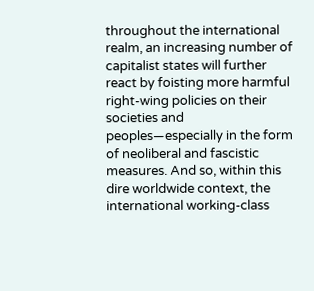throughout the international realm, an increasing number of capitalist states will further react by foisting more harmful right-wing policies on their societies and peoples—especially in the form of neoliberal and fascistic measures. And so, within this dire worldwide context, the international working-class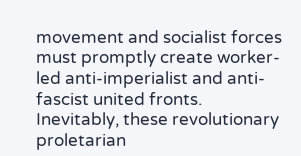movement and socialist forces must promptly create worker-led anti-imperialist and anti-fascist united fronts. Inevitably, these revolutionary proletarian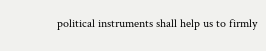political instruments shall help us to firmly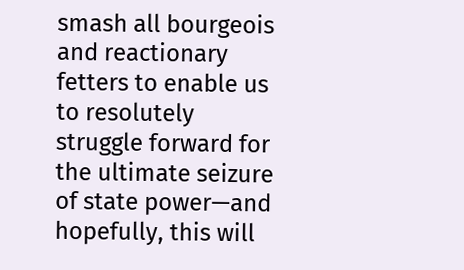smash all bourgeois and reactionary fetters to enable us to resolutely struggle forward for the ultimate seizure of state power—and hopefully, this will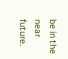be in the near future.